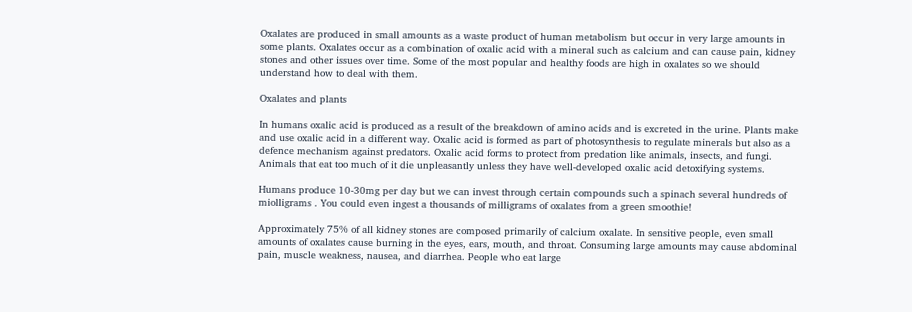Oxalates are produced in small amounts as a waste product of human metabolism but occur in very large amounts in some plants. Oxalates occur as a combination of oxalic acid with a mineral such as calcium and can cause pain, kidney stones and other issues over time. Some of the most popular and healthy foods are high in oxalates so we should understand how to deal with them.

Oxalates and plants

In humans oxalic acid is produced as a result of the breakdown of amino acids and is excreted in the urine. Plants make and use oxalic acid in a different way. Oxalic acid is formed as part of photosynthesis to regulate minerals but also as a defence mechanism against predators. Oxalic acid forms to protect from predation like animals, insects, and fungi. Animals that eat too much of it die unpleasantly unless they have well-developed oxalic acid detoxifying systems.

Humans produce 10-30mg per day but we can invest through certain compounds such a spinach several hundreds of miolligrams . You could even ingest a thousands of milligrams of oxalates from a green smoothie!

Approximately 75% of all kidney stones are composed primarily of calcium oxalate. In sensitive people, even small amounts of oxalates cause burning in the eyes, ears, mouth, and throat. Consuming large amounts may cause abdominal pain, muscle weakness, nausea, and diarrhea. People who eat large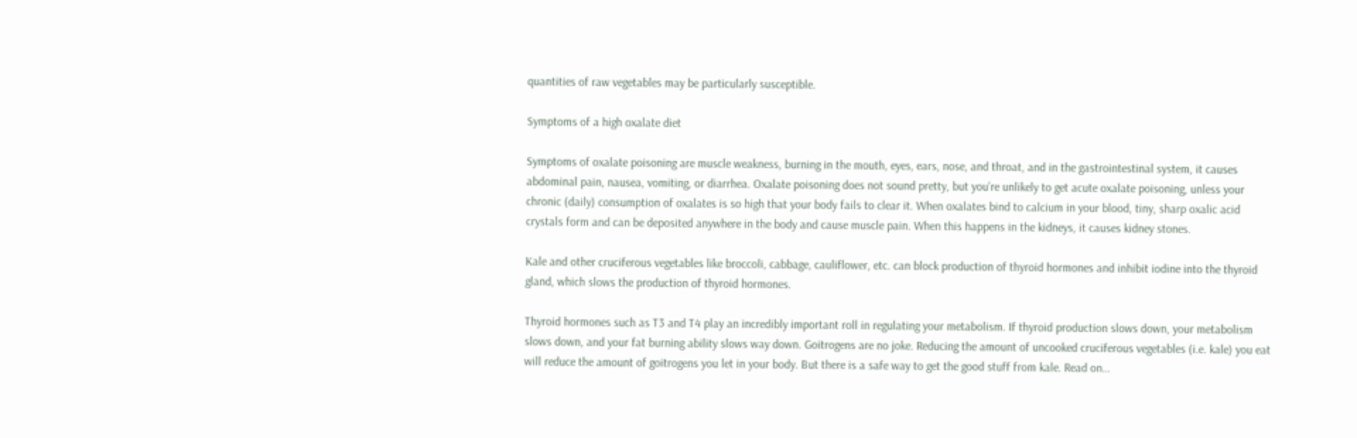quantities of raw vegetables may be particularly susceptible.

Symptoms of a high oxalate diet

Symptoms of oxalate poisoning are muscle weakness, burning in the mouth, eyes, ears, nose, and throat, and in the gastrointestinal system, it causes abdominal pain, nausea, vomiting, or diarrhea. Oxalate poisoning does not sound pretty, but you’re unlikely to get acute oxalate poisoning, unless your chronic (daily) consumption of oxalates is so high that your body fails to clear it. When oxalates bind to calcium in your blood, tiny, sharp oxalic acid crystals form and can be deposited anywhere in the body and cause muscle pain. When this happens in the kidneys, it causes kidney stones.

Kale and other cruciferous vegetables like broccoli, cabbage, cauliflower, etc. can block production of thyroid hormones and inhibit iodine into the thyroid gland, which slows the production of thyroid hormones.

Thyroid hormones such as T3 and T4 play an incredibly important roll in regulating your metabolism. If thyroid production slows down, your metabolism slows down, and your fat burning ability slows way down. Goitrogens are no joke. Reducing the amount of uncooked cruciferous vegetables (i.e. kale) you eat will reduce the amount of goitrogens you let in your body. But there is a safe way to get the good stuff from kale. Read on…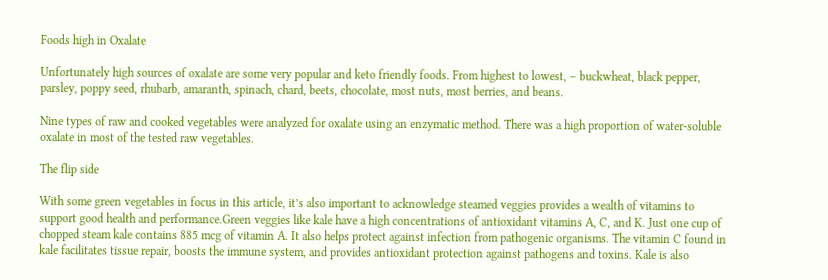Foods high in Oxalate

Unfortunately high sources of oxalate are some very popular and keto friendly foods. From highest to lowest, – buckwheat, black pepper, parsley, poppy seed, rhubarb, amaranth, spinach, chard, beets, chocolate, most nuts, most berries, and beans.

Nine types of raw and cooked vegetables were analyzed for oxalate using an enzymatic method. There was a high proportion of water-soluble oxalate in most of the tested raw vegetables.

The flip side

With some green vegetables in focus in this article, it’s also important to acknowledge steamed veggies provides a wealth of vitamins to support good health and performance.Green veggies like kale have a high concentrations of antioxidant vitamins A, C, and K. Just one cup of chopped steam kale contains 885 mcg of vitamin A. It also helps protect against infection from pathogenic organisms. The vitamin C found in kale facilitates tissue repair, boosts the immune system, and provides antioxidant protection against pathogens and toxins. Kale is also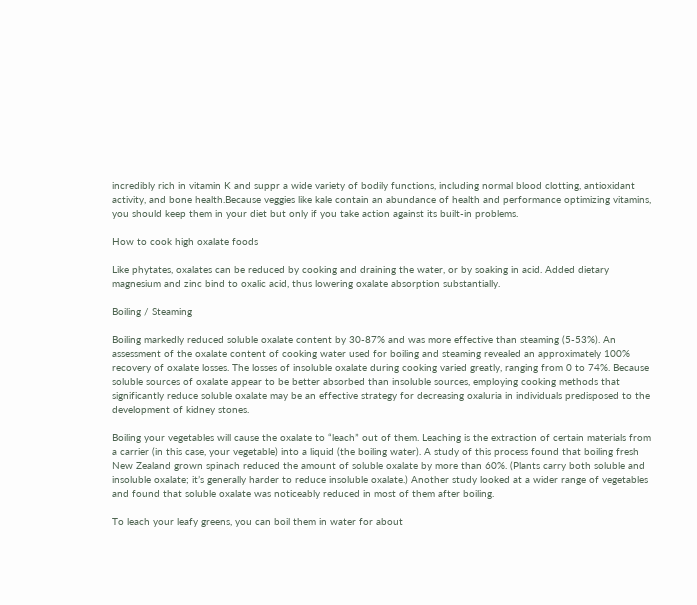incredibly rich in vitamin K and suppr a wide variety of bodily functions, including normal blood clotting, antioxidant activity, and bone health.Because veggies like kale contain an abundance of health and performance optimizing vitamins, you should keep them in your diet but only if you take action against its built-in problems.

How to cook high oxalate foods

Like phytates, oxalates can be reduced by cooking and draining the water, or by soaking in acid. Added dietary magnesium and zinc bind to oxalic acid, thus lowering oxalate absorption substantially.

Boiling / Steaming

Boiling markedly reduced soluble oxalate content by 30-87% and was more effective than steaming (5-53%). An assessment of the oxalate content of cooking water used for boiling and steaming revealed an approximately 100% recovery of oxalate losses. The losses of insoluble oxalate during cooking varied greatly, ranging from 0 to 74%. Because soluble sources of oxalate appear to be better absorbed than insoluble sources, employing cooking methods that significantly reduce soluble oxalate may be an effective strategy for decreasing oxaluria in individuals predisposed to the development of kidney stones.

Boiling your vegetables will cause the oxalate to “leach” out of them. Leaching is the extraction of certain materials from a carrier (in this case, your vegetable) into a liquid (the boiling water). A study of this process found that boiling fresh New Zealand grown spinach reduced the amount of soluble oxalate by more than 60%. (Plants carry both soluble and insoluble oxalate; it’s generally harder to reduce insoluble oxalate.) Another study looked at a wider range of vegetables and found that soluble oxalate was noticeably reduced in most of them after boiling.

To leach your leafy greens, you can boil them in water for about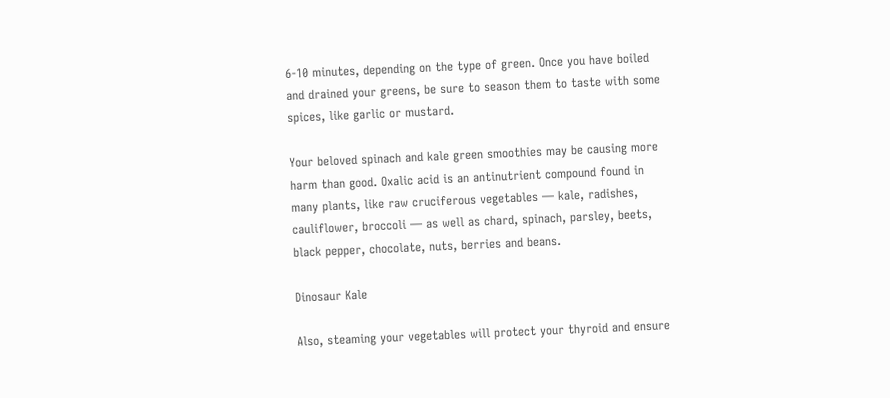6-10 minutes, depending on the type of green. Once you have boiled and drained your greens, be sure to season them to taste with some spices, like garlic or mustard.

Your beloved spinach and kale green smoothies may be causing more harm than good. Oxalic acid is an antinutrient compound found in many plants, like raw cruciferous vegetables — kale, radishes, cauliflower, broccoli — as well as chard, spinach, parsley, beets, black pepper, chocolate, nuts, berries and beans.

Dinosaur Kale

Also, steaming your vegetables will protect your thyroid and ensure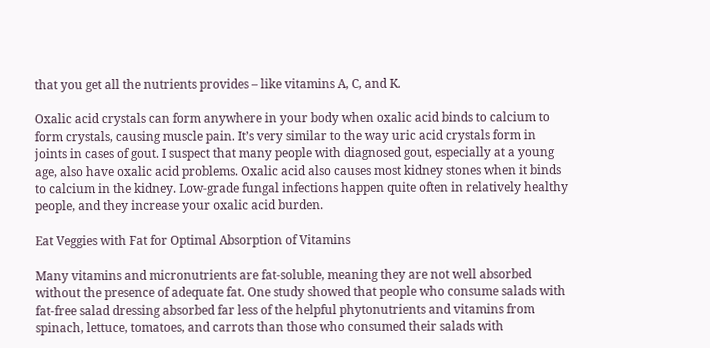that you get all the nutrients provides – like vitamins A, C, and K.

Oxalic acid crystals can form anywhere in your body when oxalic acid binds to calcium to form crystals, causing muscle pain. It’s very similar to the way uric acid crystals form in joints in cases of gout. I suspect that many people with diagnosed gout, especially at a young age, also have oxalic acid problems. Oxalic acid also causes most kidney stones when it binds to calcium in the kidney. Low-grade fungal infections happen quite often in relatively healthy people, and they increase your oxalic acid burden.

Eat Veggies with Fat for Optimal Absorption of Vitamins

Many vitamins and micronutrients are fat-soluble, meaning they are not well absorbed without the presence of adequate fat. One study showed that people who consume salads with fat-free salad dressing absorbed far less of the helpful phytonutrients and vitamins from spinach, lettuce, tomatoes, and carrots than those who consumed their salads with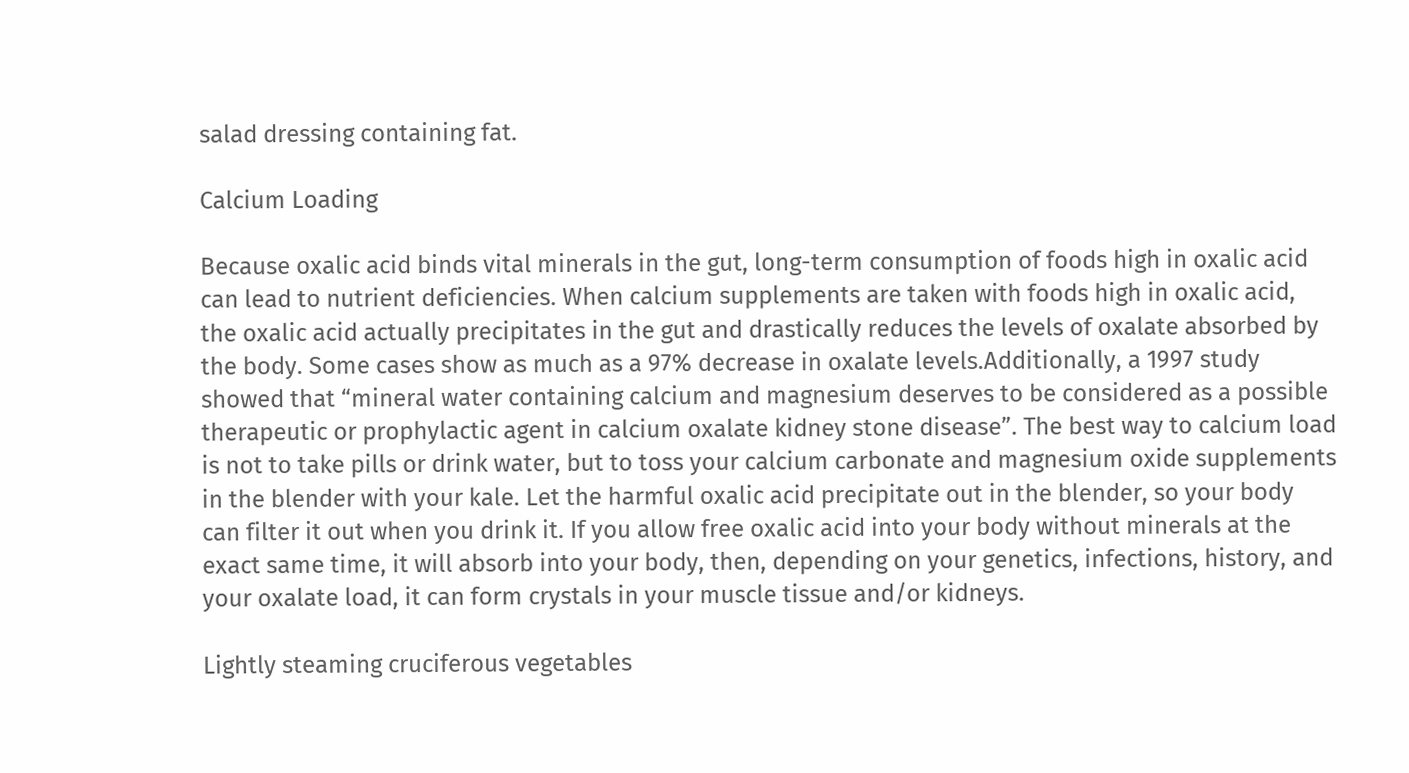salad dressing containing fat.

Calcium Loading

Because oxalic acid binds vital minerals in the gut, long-term consumption of foods high in oxalic acid can lead to nutrient deficiencies. When calcium supplements are taken with foods high in oxalic acid, the oxalic acid actually precipitates in the gut and drastically reduces the levels of oxalate absorbed by the body. Some cases show as much as a 97% decrease in oxalate levels.Additionally, a 1997 study showed that “mineral water containing calcium and magnesium deserves to be considered as a possible therapeutic or prophylactic agent in calcium oxalate kidney stone disease”. The best way to calcium load is not to take pills or drink water, but to toss your calcium carbonate and magnesium oxide supplements in the blender with your kale. Let the harmful oxalic acid precipitate out in the blender, so your body can filter it out when you drink it. If you allow free oxalic acid into your body without minerals at the exact same time, it will absorb into your body, then, depending on your genetics, infections, history, and your oxalate load, it can form crystals in your muscle tissue and/or kidneys.

Lightly steaming cruciferous vegetables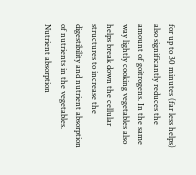for up to 30 minutes (far less helps) also significantly reduces the amount of goitrogens. In the same way lightly cooking vegetables also helps break down the cellular structures to increase the digestibility and nutrient absorption of nutrients in the vegetables. Nutrient absorption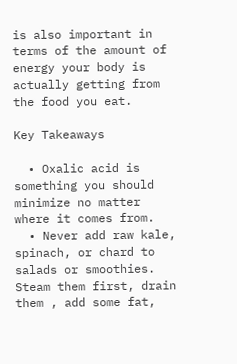is also important in terms of the amount of energy your body is actually getting from the food you eat.

Key Takeaways

  • Oxalic acid is something you should minimize no matter where it comes from.
  • Never add raw kale, spinach, or chard to salads or smoothies. Steam them first, drain them , add some fat,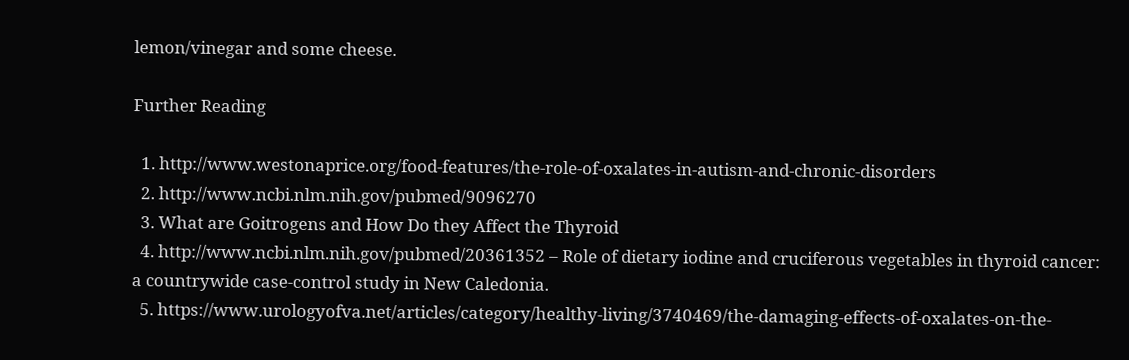lemon/vinegar and some cheese.

Further Reading

  1. http://www.westonaprice.org/food-features/the-role-of-oxalates-in-autism-and-chronic-disorders
  2. http://www.ncbi.nlm.nih.gov/pubmed/9096270
  3. What are Goitrogens and How Do they Affect the Thyroid
  4. http://www.ncbi.nlm.nih.gov/pubmed/20361352 – Role of dietary iodine and cruciferous vegetables in thyroid cancer: a countrywide case-control study in New Caledonia.
  5. https://www.urologyofva.net/articles/category/healthy-living/3740469/the-damaging-effects-of-oxalates-on-the-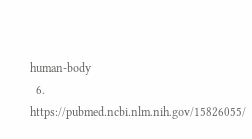human-body
  6. https://pubmed.ncbi.nlm.nih.gov/15826055/